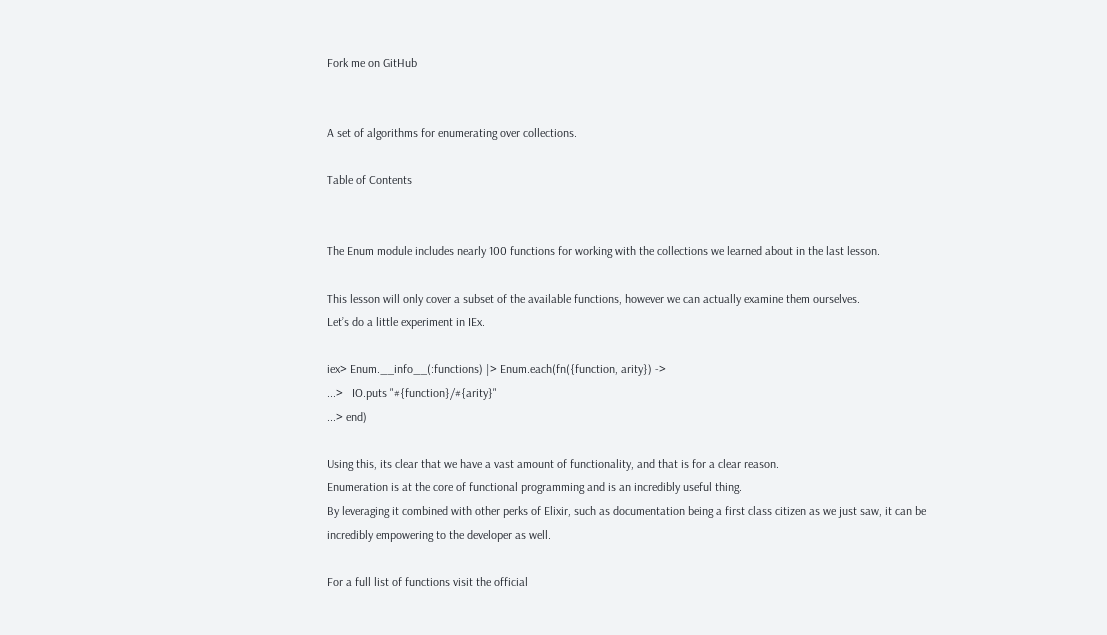Fork me on GitHub


A set of algorithms for enumerating over collections.

Table of Contents


The Enum module includes nearly 100 functions for working with the collections we learned about in the last lesson.

This lesson will only cover a subset of the available functions, however we can actually examine them ourselves.
Let’s do a little experiment in IEx.

iex> Enum.__info__(:functions) |> Enum.each(fn({function, arity}) ->
...>   IO.puts "#{function}/#{arity}"
...> end)

Using this, its clear that we have a vast amount of functionality, and that is for a clear reason.
Enumeration is at the core of functional programming and is an incredibly useful thing.
By leveraging it combined with other perks of Elixir, such as documentation being a first class citizen as we just saw, it can be incredibly empowering to the developer as well.

For a full list of functions visit the official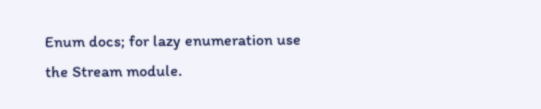Enum docs; for lazy enumeration use the Stream module.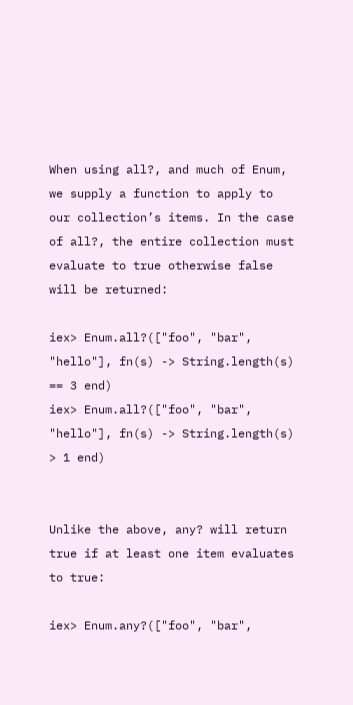When using all?, and much of Enum, we supply a function to apply to our collection’s items. In the case of all?, the entire collection must evaluate to true otherwise false will be returned:

iex> Enum.all?(["foo", "bar", "hello"], fn(s) -> String.length(s) == 3 end)
iex> Enum.all?(["foo", "bar", "hello"], fn(s) -> String.length(s) > 1 end)


Unlike the above, any? will return true if at least one item evaluates to true:

iex> Enum.any?(["foo", "bar",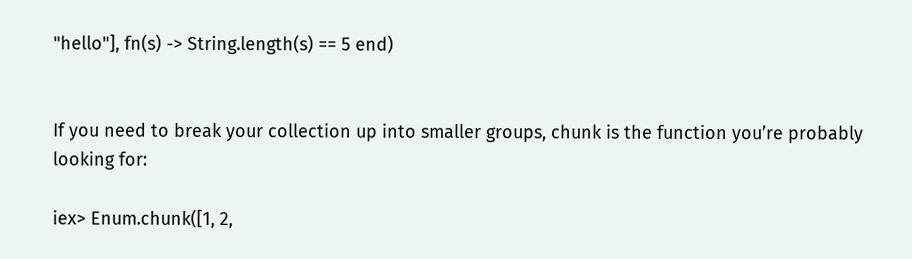"hello"], fn(s) -> String.length(s) == 5 end)


If you need to break your collection up into smaller groups, chunk is the function you’re probably looking for:

iex> Enum.chunk([1, 2,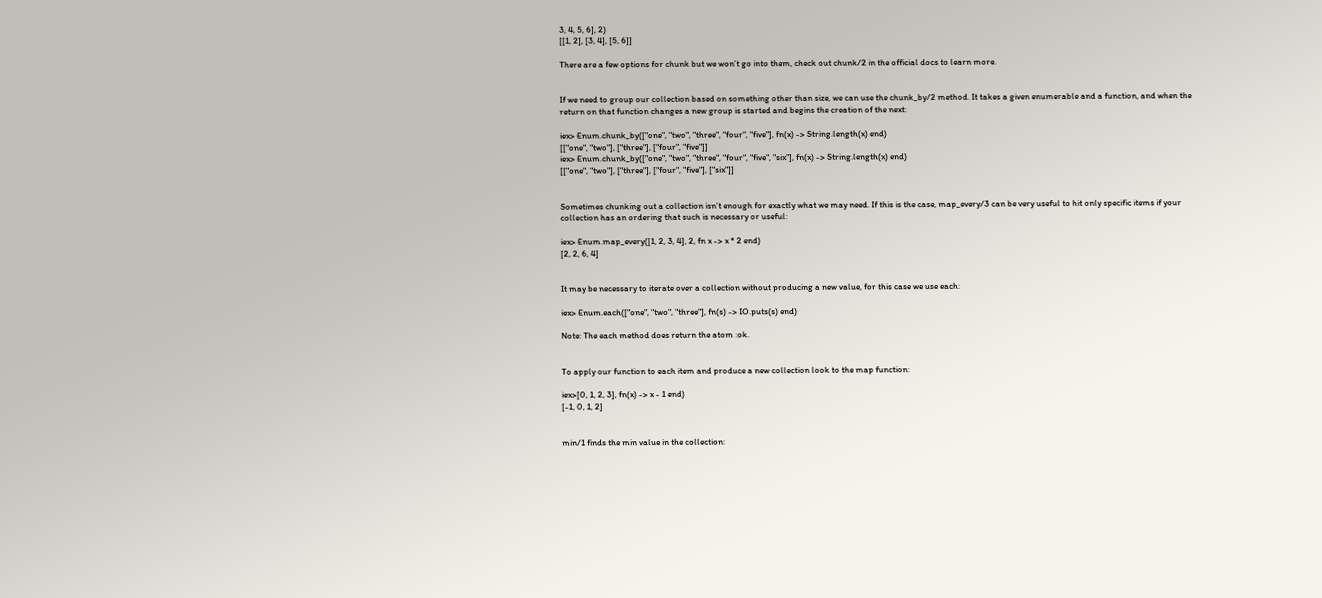3, 4, 5, 6], 2)
[[1, 2], [3, 4], [5, 6]]

There are a few options for chunk but we won’t go into them, check out chunk/2 in the official docs to learn more.


If we need to group our collection based on something other than size, we can use the chunk_by/2 method. It takes a given enumerable and a function, and when the return on that function changes a new group is started and begins the creation of the next:

iex> Enum.chunk_by(["one", "two", "three", "four", "five"], fn(x) -> String.length(x) end)
[["one", "two"], ["three"], ["four", "five"]]
iex> Enum.chunk_by(["one", "two", "three", "four", "five", "six"], fn(x) -> String.length(x) end)
[["one", "two"], ["three"], ["four", "five"], ["six"]]


Sometimes chunking out a collection isn’t enough for exactly what we may need. If this is the case, map_every/3 can be very useful to hit only specific items if your collection has an ordering that such is necessary or useful:

iex> Enum.map_every([1, 2, 3, 4], 2, fn x -> x * 2 end)
[2, 2, 6, 4]


It may be necessary to iterate over a collection without producing a new value, for this case we use each:

iex> Enum.each(["one", "two", "three"], fn(s) -> IO.puts(s) end)

Note: The each method does return the atom :ok.


To apply our function to each item and produce a new collection look to the map function:

iex>[0, 1, 2, 3], fn(x) -> x - 1 end)
[-1, 0, 1, 2]


min/1 finds the min value in the collection: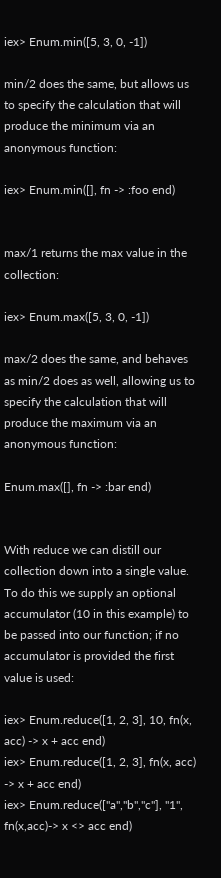iex> Enum.min([5, 3, 0, -1])

min/2 does the same, but allows us to specify the calculation that will produce the minimum via an anonymous function:

iex> Enum.min([], fn -> :foo end)


max/1 returns the max value in the collection:

iex> Enum.max([5, 3, 0, -1])

max/2 does the same, and behaves as min/2 does as well, allowing us to specify the calculation that will produce the maximum via an anonymous function:

Enum.max([], fn -> :bar end)


With reduce we can distill our collection down into a single value. To do this we supply an optional accumulator (10 in this example) to be passed into our function; if no accumulator is provided the first value is used:

iex> Enum.reduce([1, 2, 3], 10, fn(x, acc) -> x + acc end)
iex> Enum.reduce([1, 2, 3], fn(x, acc) -> x + acc end)
iex> Enum.reduce(["a","b","c"], "1", fn(x,acc)-> x <> acc end)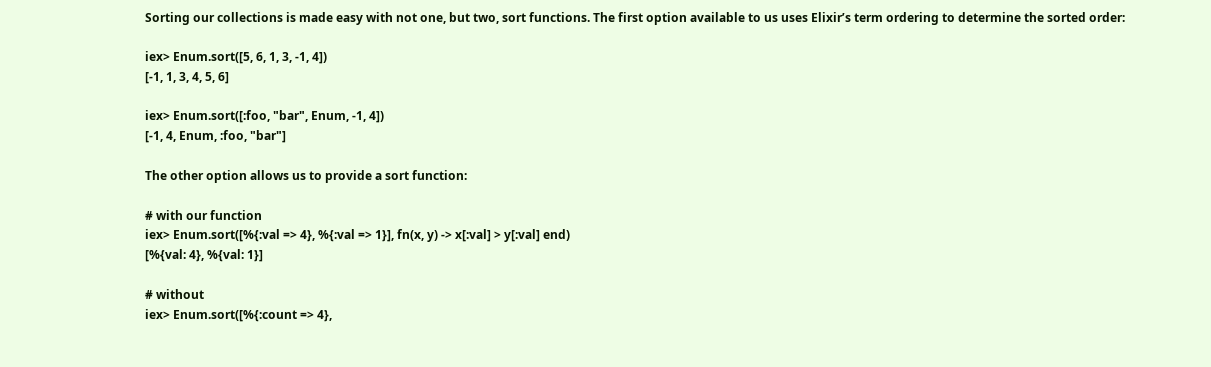Sorting our collections is made easy with not one, but two, sort functions. The first option available to us uses Elixir’s term ordering to determine the sorted order:

iex> Enum.sort([5, 6, 1, 3, -1, 4])
[-1, 1, 3, 4, 5, 6]

iex> Enum.sort([:foo, "bar", Enum, -1, 4])
[-1, 4, Enum, :foo, "bar"]

The other option allows us to provide a sort function:

# with our function
iex> Enum.sort([%{:val => 4}, %{:val => 1}], fn(x, y) -> x[:val] > y[:val] end)
[%{val: 4}, %{val: 1}]

# without
iex> Enum.sort([%{:count => 4},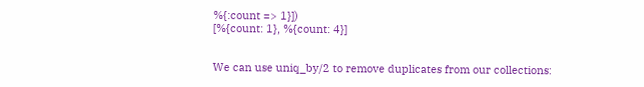%{:count => 1}])
[%{count: 1}, %{count: 4}]


We can use uniq_by/2 to remove duplicates from our collections: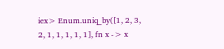iex> Enum.uniq_by([1, 2, 3, 2, 1, 1, 1, 1, 1], fn x -> x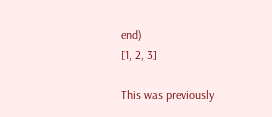end)
[1, 2, 3]

This was previously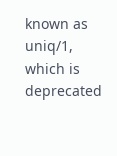known as uniq/1, which is deprecated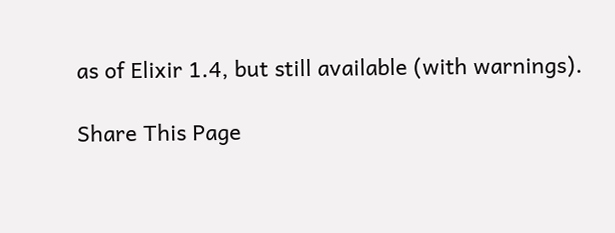as of Elixir 1.4, but still available (with warnings).

Share This Page